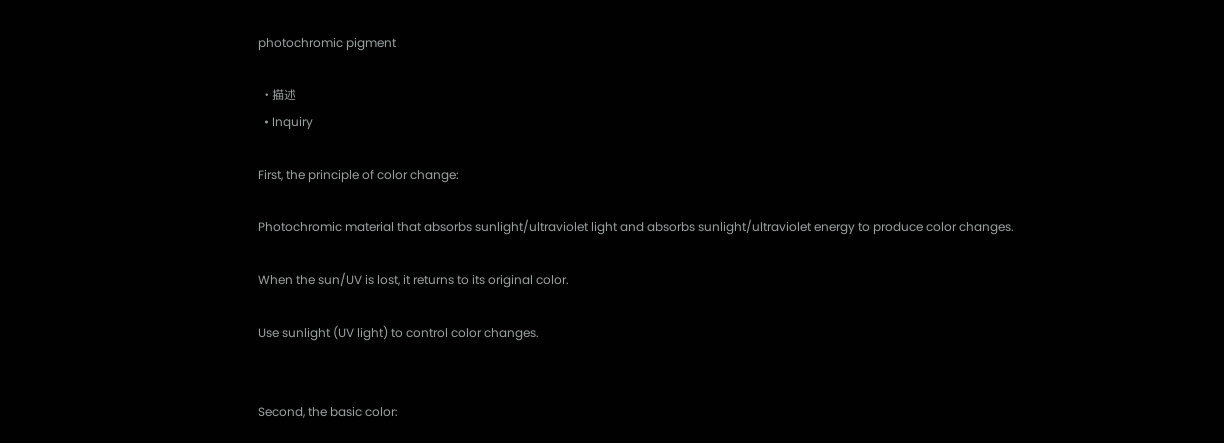photochromic pigment

  • 描述
  • Inquiry

First, the principle of color change:

Photochromic material that absorbs sunlight/ultraviolet light and absorbs sunlight/ultraviolet energy to produce color changes.

When the sun/UV is lost, it returns to its original color.

Use sunlight (UV light) to control color changes.


Second, the basic color: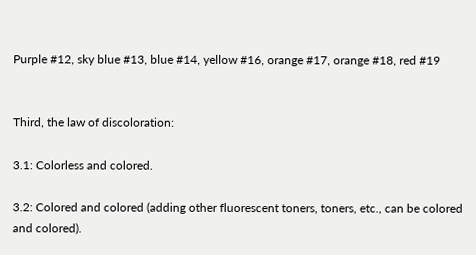Purple #12, sky blue #13, blue #14, yellow #16, orange #17, orange #18, red #19


Third, the law of discoloration:

3.1: Colorless and colored.

3.2: Colored and colored (adding other fluorescent toners, toners, etc., can be colored and colored).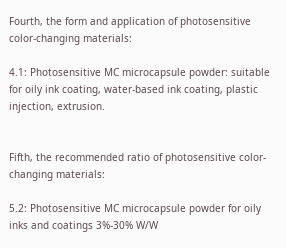Fourth, the form and application of photosensitive color-changing materials:

4.1: Photosensitive MC microcapsule powder: suitable for oily ink coating, water-based ink coating, plastic injection, extrusion.


Fifth, the recommended ratio of photosensitive color-changing materials:

5.2: Photosensitive MC microcapsule powder for oily inks and coatings 3%-30% W/W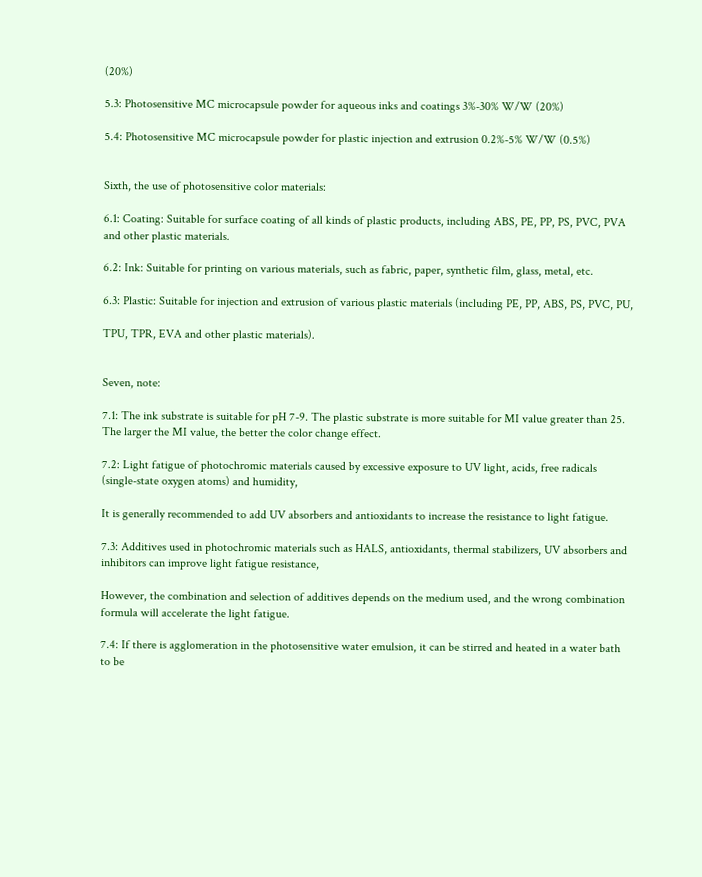(20%)

5.3: Photosensitive MC microcapsule powder for aqueous inks and coatings 3%-30% W/W (20%)

5.4: Photosensitive MC microcapsule powder for plastic injection and extrusion 0.2%-5% W/W (0.5%)


Sixth, the use of photosensitive color materials:

6.1: Coating: Suitable for surface coating of all kinds of plastic products, including ABS, PE, PP, PS, PVC, PVA and other plastic materials.

6.2: Ink: Suitable for printing on various materials, such as fabric, paper, synthetic film, glass, metal, etc.

6.3: Plastic: Suitable for injection and extrusion of various plastic materials (including PE, PP, ABS, PS, PVC, PU,

TPU, TPR, EVA and other plastic materials).


Seven, note:

7.1: The ink substrate is suitable for pH 7-9. The plastic substrate is more suitable for MI value greater than 25. The larger the MI value, the better the color change effect.

7.2: Light fatigue of photochromic materials caused by excessive exposure to UV light, acids, free radicals (single-state oxygen atoms) and humidity,

It is generally recommended to add UV absorbers and antioxidants to increase the resistance to light fatigue.

7.3: Additives used in photochromic materials such as HALS, antioxidants, thermal stabilizers, UV absorbers and inhibitors can improve light fatigue resistance,

However, the combination and selection of additives depends on the medium used, and the wrong combination formula will accelerate the light fatigue.

7.4: If there is agglomeration in the photosensitive water emulsion, it can be stirred and heated in a water bath to be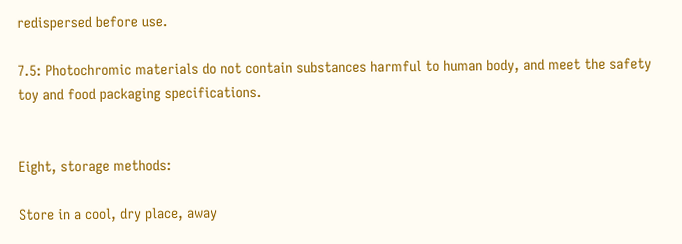redispersed before use.

7.5: Photochromic materials do not contain substances harmful to human body, and meet the safety toy and food packaging specifications.


Eight, storage methods:

Store in a cool, dry place, away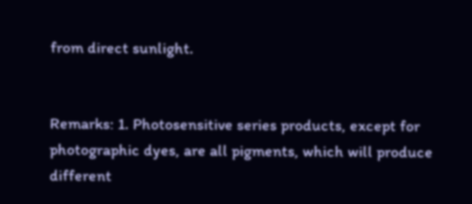from direct sunlight.


Remarks: 1. Photosensitive series products, except for photographic dyes, are all pigments, which will produce different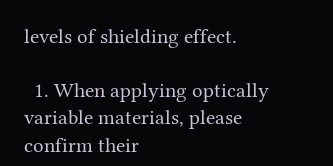levels of shielding effect.

  1. When applying optically variable materials, please confirm their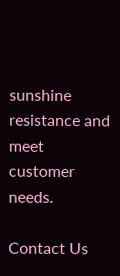sunshine resistance and meet customer needs.

Contact Us